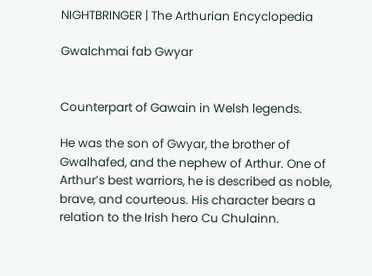NIGHTBRINGER | The Arthurian Encyclopedia

Gwalchmai fab Gwyar


Counterpart of Gawain in Welsh legends.

He was the son of Gwyar, the brother of Gwalhafed, and the nephew of Arthur. One of Arthur’s best warriors, he is described as noble, brave, and courteous. His character bears a relation to the Irish hero Cu Chulainn.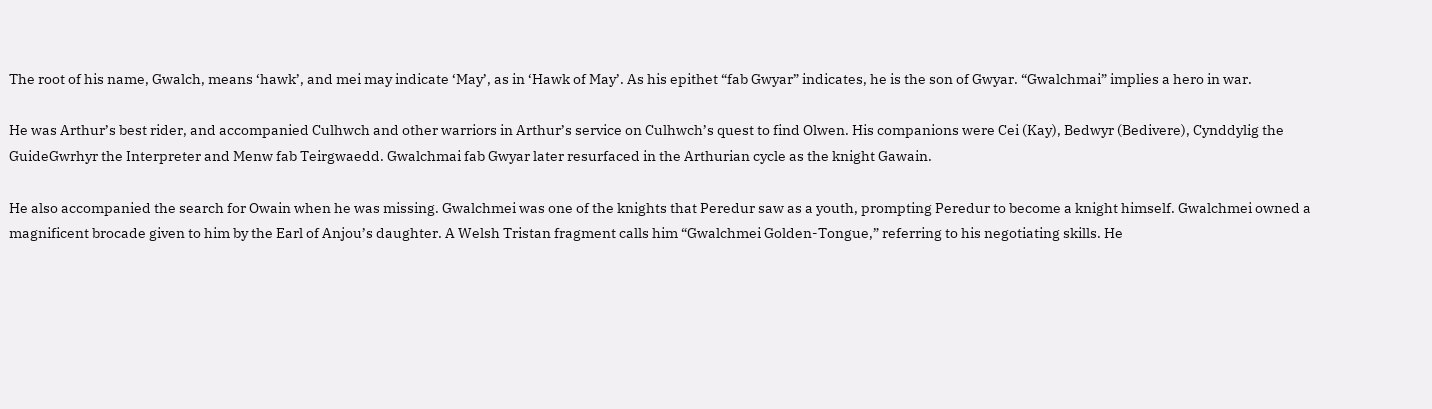The root of his name, Gwalch, means ‘hawk’, and mei may indicate ‘May’, as in ‘Hawk of May’. As his epithet “fab Gwyar” indicates, he is the son of Gwyar. “Gwalchmai” implies a hero in war.

He was Arthur’s best rider, and accompanied Culhwch and other warriors in Arthur’s service on Culhwch’s quest to find Olwen. His companions were Cei (Kay), Bedwyr (Bedivere), Cynddylig the GuideGwrhyr the Interpreter and Menw fab Teirgwaedd. Gwalchmai fab Gwyar later resurfaced in the Arthurian cycle as the knight Gawain.

He also accompanied the search for Owain when he was missing. Gwalchmei was one of the knights that Peredur saw as a youth, prompting Peredur to become a knight himself. Gwalchmei owned a magnificent brocade given to him by the Earl of Anjou’s daughter. A Welsh Tristan fragment calls him “Gwalchmei Golden-Tongue,” referring to his negotiating skills. He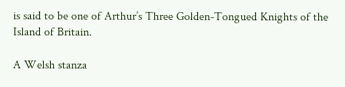is said to be one of Arthur’s Three Golden-Tongued Knights of the Island of Britain.

A Welsh stanza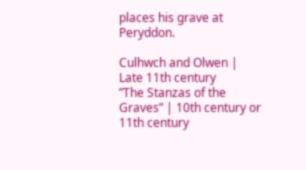places his grave at Peryddon.

Culhwch and Olwen | Late 11th century
”The Stanzas of the Graves” | 10th century or 11th century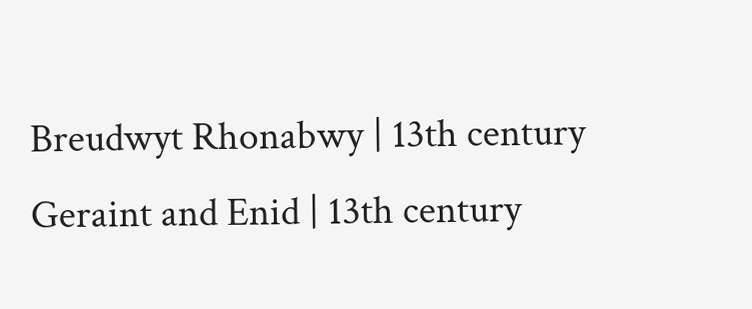Breudwyt Rhonabwy | 13th century
Geraint and Enid | 13th century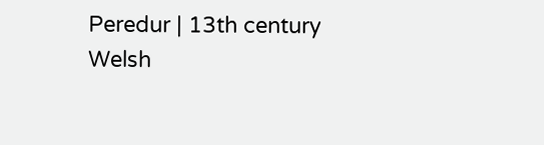Peredur | 13th century
Welsh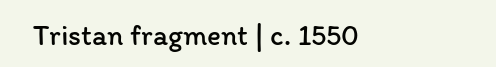Tristan fragment | c. 1550